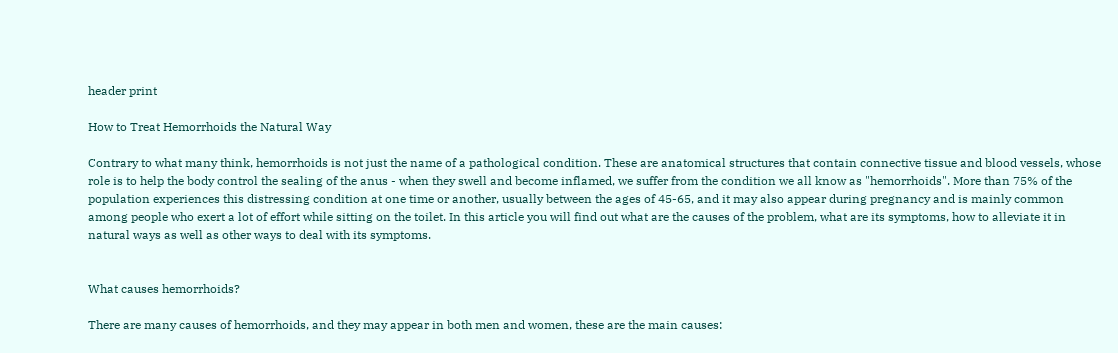header print

How to Treat Hemorrhoids the Natural Way

Contrary to what many think, hemorrhoids is not just the name of a pathological condition. These are anatomical structures that contain connective tissue and blood vessels, whose role is to help the body control the sealing of the anus - when they swell and become inflamed, we suffer from the condition we all know as "hemorrhoids". More than 75% of the population experiences this distressing condition at one time or another, usually between the ages of 45-65, and it may also appear during pregnancy and is mainly common among people who exert a lot of effort while sitting on the toilet. In this article you will find out what are the causes of the problem, what are its symptoms, how to alleviate it in natural ways as well as other ways to deal with its symptoms.


What causes hemorrhoids?

There are many causes of hemorrhoids, and they may appear in both men and women, these are the main causes: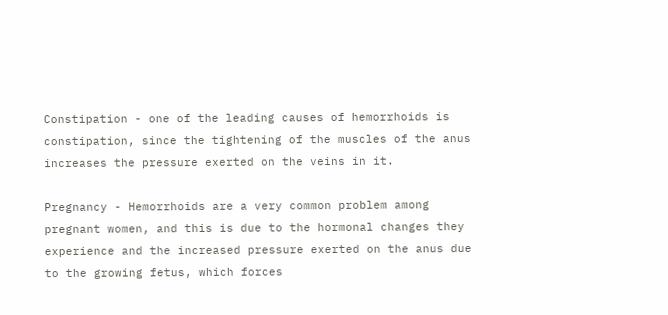Constipation - one of the leading causes of hemorrhoids is constipation, since the tightening of the muscles of the anus increases the pressure exerted on the veins in it.

Pregnancy - Hemorrhoids are a very common problem among pregnant women, and this is due to the hormonal changes they experience and the increased pressure exerted on the anus due to the growing fetus, which forces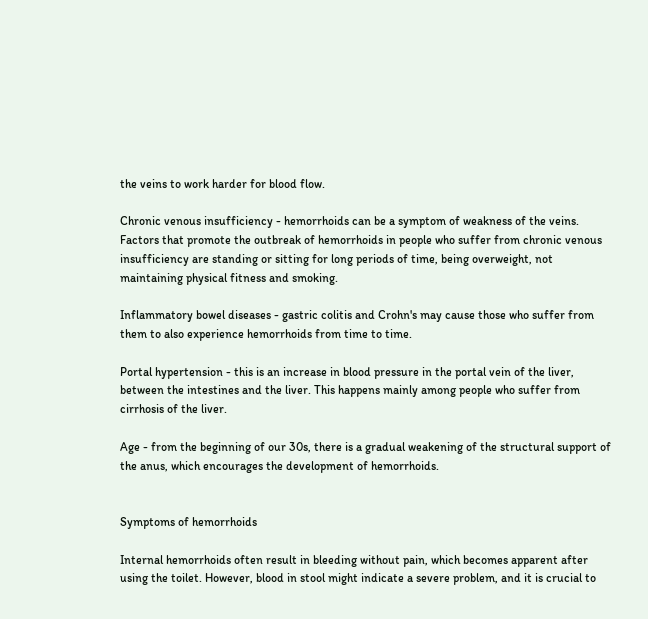the veins to work harder for blood flow.

Chronic venous insufficiency - hemorrhoids can be a symptom of weakness of the veins. Factors that promote the outbreak of hemorrhoids in people who suffer from chronic venous insufficiency are standing or sitting for long periods of time, being overweight, not maintaining physical fitness and smoking.

Inflammatory bowel diseases - gastric colitis and Crohn's may cause those who suffer from them to also experience hemorrhoids from time to time.

Portal hypertension - this is an increase in blood pressure in the portal vein of the liver, between the intestines and the liver. This happens mainly among people who suffer from cirrhosis of the liver.

Age - from the beginning of our 30s, there is a gradual weakening of the structural support of the anus, which encourages the development of hemorrhoids.


Symptoms of hemorrhoids

Internal hemorrhoids often result in bleeding without pain, which becomes apparent after using the toilet. However, blood in stool might indicate a severe problem, and it is crucial to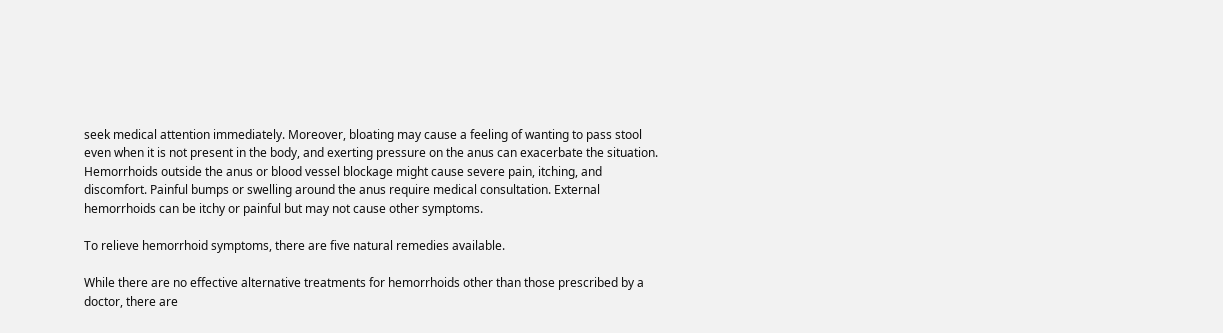seek medical attention immediately. Moreover, bloating may cause a feeling of wanting to pass stool even when it is not present in the body, and exerting pressure on the anus can exacerbate the situation.
Hemorrhoids outside the anus or blood vessel blockage might cause severe pain, itching, and discomfort. Painful bumps or swelling around the anus require medical consultation. External hemorrhoids can be itchy or painful but may not cause other symptoms.

To relieve hemorrhoid symptoms, there are five natural remedies available.

While there are no effective alternative treatments for hemorrhoids other than those prescribed by a doctor, there are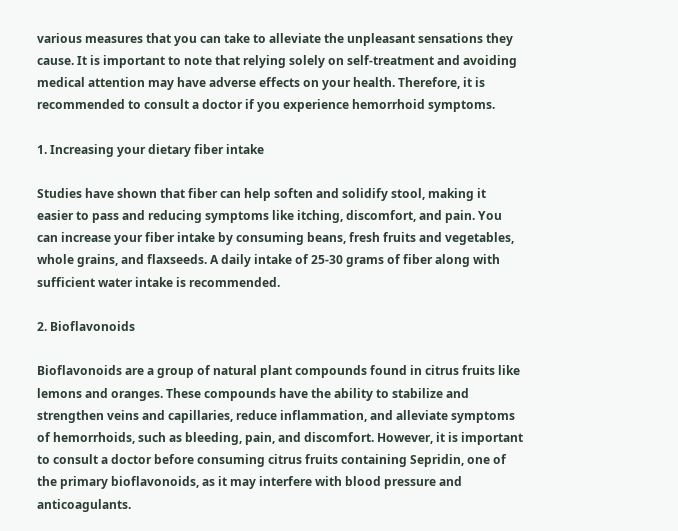various measures that you can take to alleviate the unpleasant sensations they cause. It is important to note that relying solely on self-treatment and avoiding medical attention may have adverse effects on your health. Therefore, it is recommended to consult a doctor if you experience hemorrhoid symptoms.

1. Increasing your dietary fiber intake

Studies have shown that fiber can help soften and solidify stool, making it easier to pass and reducing symptoms like itching, discomfort, and pain. You can increase your fiber intake by consuming beans, fresh fruits and vegetables, whole grains, and flaxseeds. A daily intake of 25-30 grams of fiber along with sufficient water intake is recommended.

2. Bioflavonoids

Bioflavonoids are a group of natural plant compounds found in citrus fruits like lemons and oranges. These compounds have the ability to stabilize and strengthen veins and capillaries, reduce inflammation, and alleviate symptoms of hemorrhoids, such as bleeding, pain, and discomfort. However, it is important to consult a doctor before consuming citrus fruits containing Sepridin, one of the primary bioflavonoids, as it may interfere with blood pressure and anticoagulants.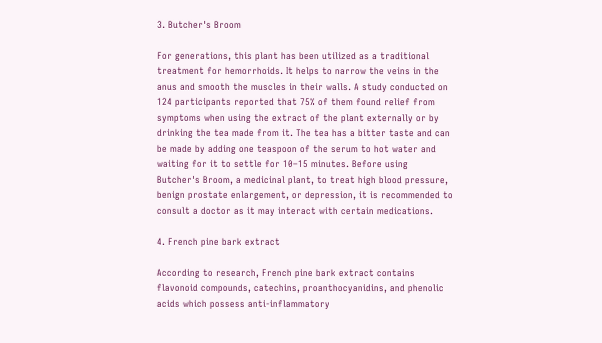3. Butcher's Broom

For generations, this plant has been utilized as a traditional treatment for hemorrhoids. It helps to narrow the veins in the anus and smooth the muscles in their walls. A study conducted on 124 participants reported that 75% of them found relief from symptoms when using the extract of the plant externally or by drinking the tea made from it. The tea has a bitter taste and can be made by adding one teaspoon of the serum to hot water and waiting for it to settle for 10–15 minutes. Before using Butcher's Broom, a medicinal plant, to treat high blood pressure, benign prostate enlargement, or depression, it is recommended to consult a doctor as it may interact with certain medications.

4. French pine bark extract

According to research, French pine bark extract contains flavonoid compounds, catechins, proanthocyanidins, and phenolic acids which possess anti-inflammatory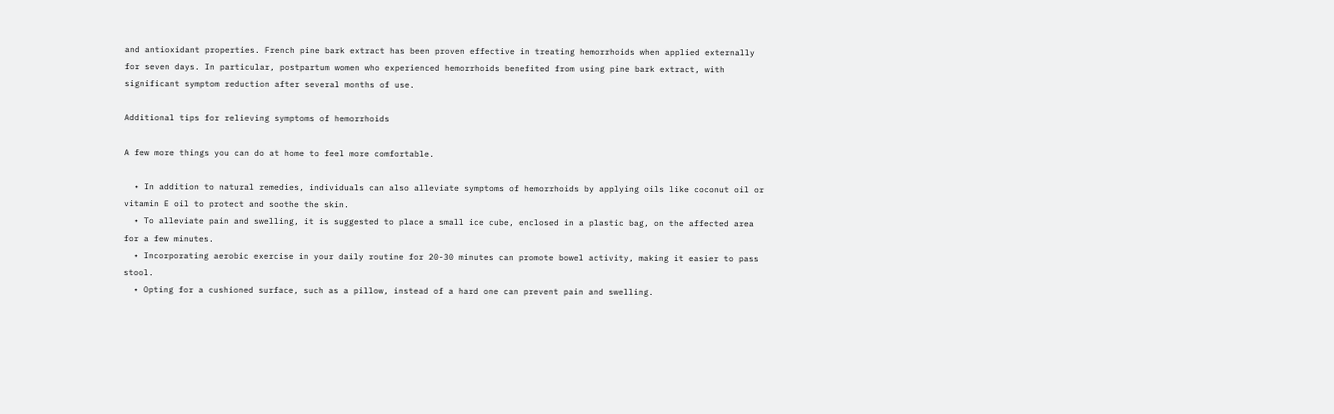and antioxidant properties. French pine bark extract has been proven effective in treating hemorrhoids when applied externally for seven days. In particular, postpartum women who experienced hemorrhoids benefited from using pine bark extract, with significant symptom reduction after several months of use.

Additional tips for relieving symptoms of hemorrhoids

A few more things you can do at home to feel more comfortable.

  • In addition to natural remedies, individuals can also alleviate symptoms of hemorrhoids by applying oils like coconut oil or vitamin E oil to protect and soothe the skin.
  • To alleviate pain and swelling, it is suggested to place a small ice cube, enclosed in a plastic bag, on the affected area for a few minutes.
  • Incorporating aerobic exercise in your daily routine for 20-30 minutes can promote bowel activity, making it easier to pass stool.
  • Opting for a cushioned surface, such as a pillow, instead of a hard one can prevent pain and swelling.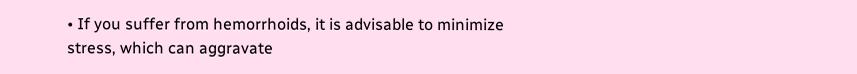• If you suffer from hemorrhoids, it is advisable to minimize stress, which can aggravate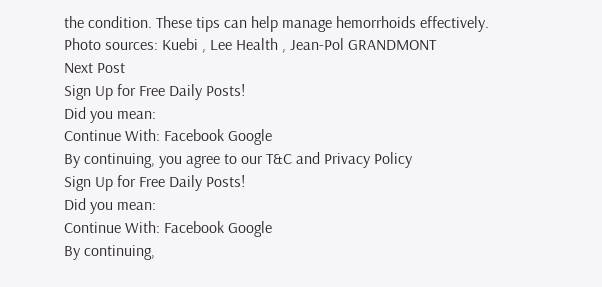the condition. These tips can help manage hemorrhoids effectively.
Photo sources: Kuebi , Lee Health , Jean-Pol GRANDMONT
Next Post
Sign Up for Free Daily Posts!
Did you mean:
Continue With: Facebook Google
By continuing, you agree to our T&C and Privacy Policy
Sign Up for Free Daily Posts!
Did you mean:
Continue With: Facebook Google
By continuing,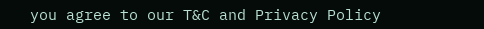you agree to our T&C and Privacy Policy